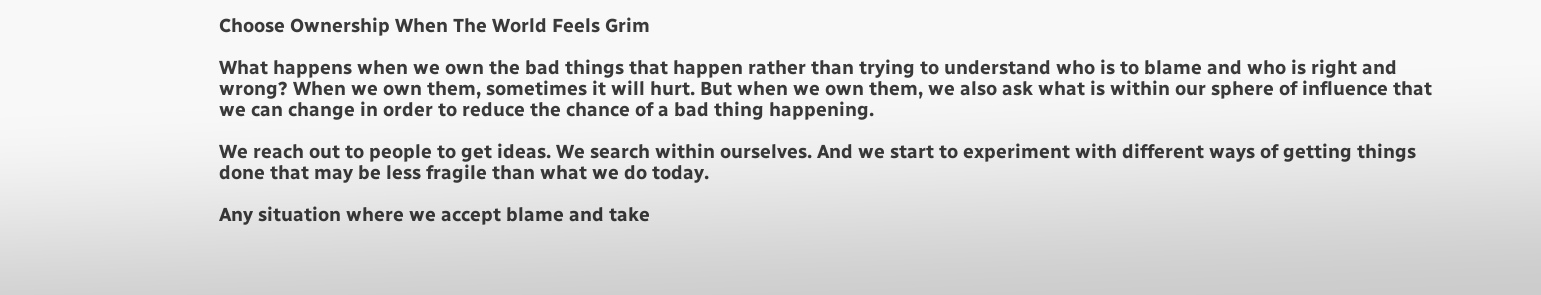Choose Ownership When The World Feels Grim

What happens when we own the bad things that happen rather than trying to understand who is to blame and who is right and wrong? When we own them, sometimes it will hurt. But when we own them, we also ask what is within our sphere of influence that we can change in order to reduce the chance of a bad thing happening.

We reach out to people to get ideas. We search within ourselves. And we start to experiment with different ways of getting things done that may be less fragile than what we do today.

Any situation where we accept blame and take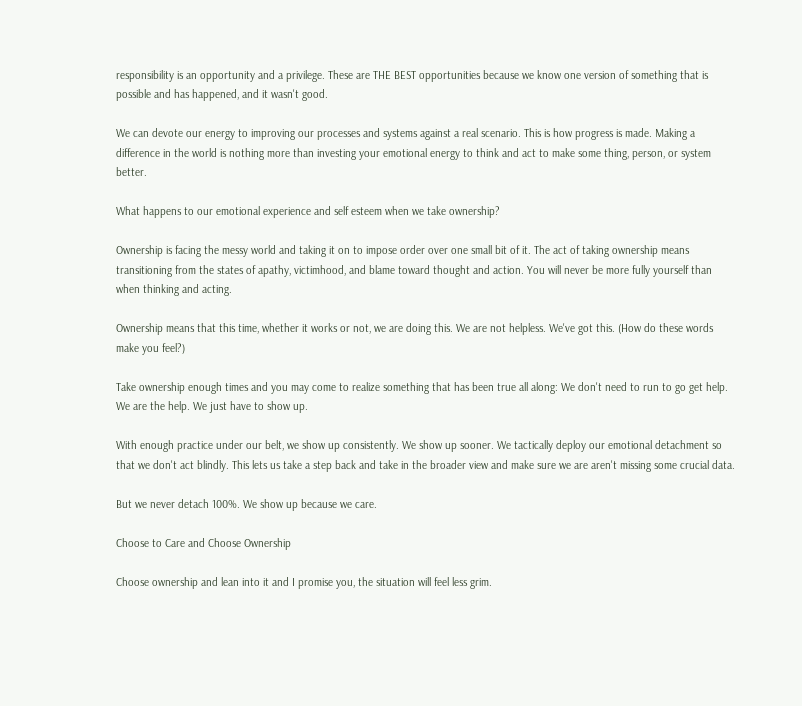responsibility is an opportunity and a privilege. These are THE BEST opportunities because we know one version of something that is possible and has happened, and it wasn't good.

We can devote our energy to improving our processes and systems against a real scenario. This is how progress is made. Making a difference in the world is nothing more than investing your emotional energy to think and act to make some thing, person, or system better.

What happens to our emotional experience and self esteem when we take ownership?

Ownership is facing the messy world and taking it on to impose order over one small bit of it. The act of taking ownership means transitioning from the states of apathy, victimhood, and blame toward thought and action. You will never be more fully yourself than when thinking and acting.

Ownership means that this time, whether it works or not, we are doing this. We are not helpless. We've got this. (How do these words make you feel?)

Take ownership enough times and you may come to realize something that has been true all along: We don't need to run to go get help. We are the help. We just have to show up.

With enough practice under our belt, we show up consistently. We show up sooner. We tactically deploy our emotional detachment so that we don't act blindly. This lets us take a step back and take in the broader view and make sure we are aren't missing some crucial data.

But we never detach 100%. We show up because we care.

Choose to Care and Choose Ownership

Choose ownership and lean into it and I promise you, the situation will feel less grim.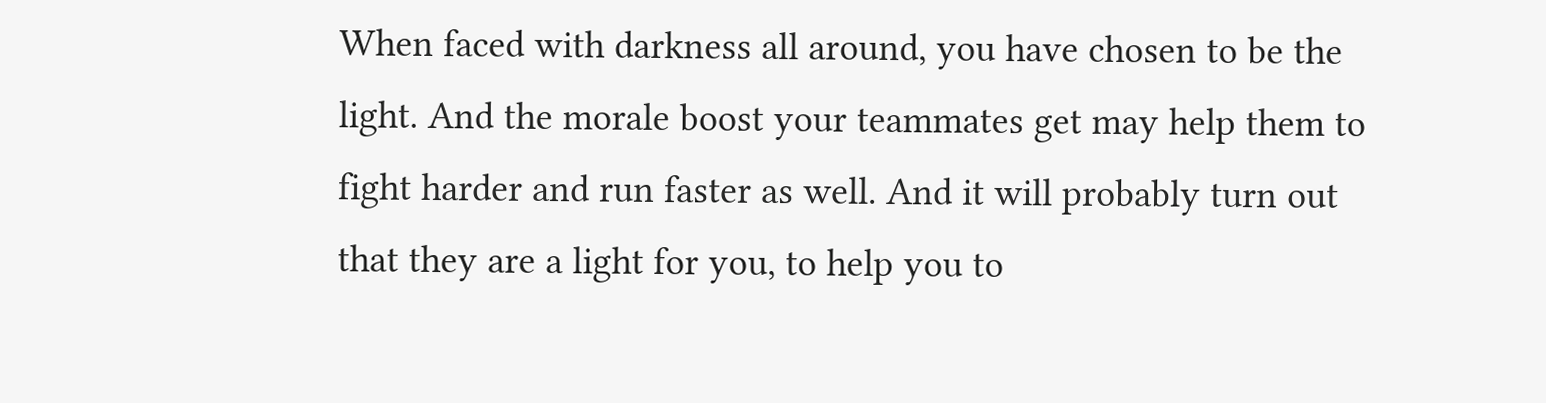When faced with darkness all around, you have chosen to be the light. And the morale boost your teammates get may help them to fight harder and run faster as well. And it will probably turn out that they are a light for you, to help you to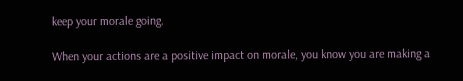keep your morale going.

When your actions are a positive impact on morale, you know you are making a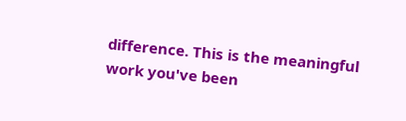difference. This is the meaningful work you've been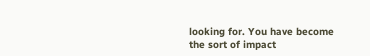looking for. You have become the sort of impact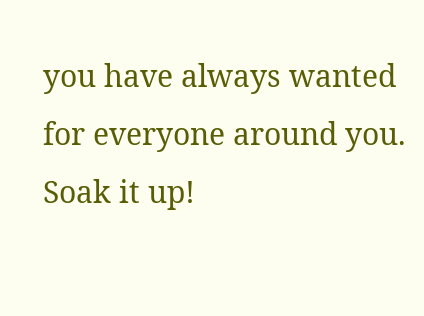you have always wanted for everyone around you. Soak it up!